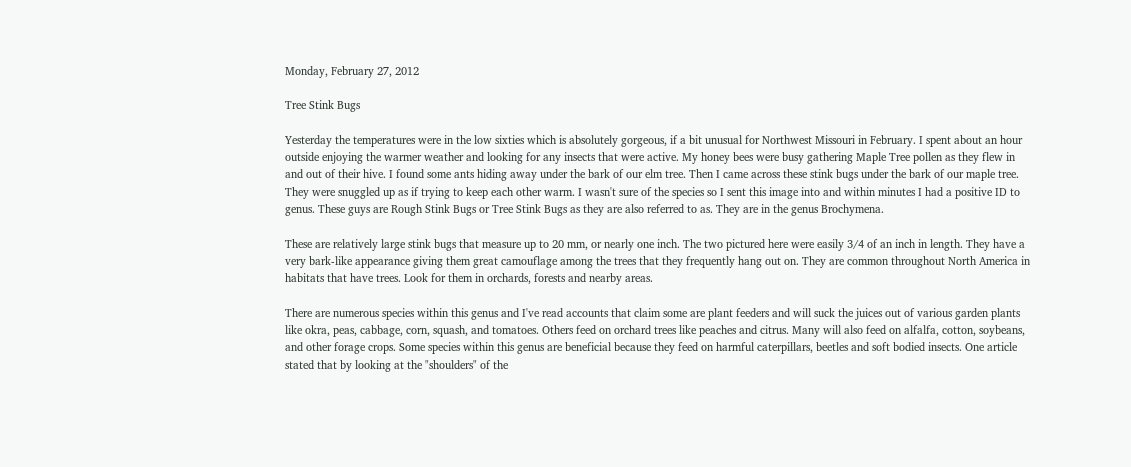Monday, February 27, 2012

Tree Stink Bugs

Yesterday the temperatures were in the low sixties which is absolutely gorgeous, if a bit unusual for Northwest Missouri in February. I spent about an hour outside enjoying the warmer weather and looking for any insects that were active. My honey bees were busy gathering Maple Tree pollen as they flew in and out of their hive. I found some ants hiding away under the bark of our elm tree. Then I came across these stink bugs under the bark of our maple tree. They were snuggled up as if trying to keep each other warm. I wasn't sure of the species so I sent this image into and within minutes I had a positive ID to genus. These guys are Rough Stink Bugs or Tree Stink Bugs as they are also referred to as. They are in the genus Brochymena.

These are relatively large stink bugs that measure up to 20 mm, or nearly one inch. The two pictured here were easily 3/4 of an inch in length. They have a very bark-like appearance giving them great camouflage among the trees that they frequently hang out on. They are common throughout North America in habitats that have trees. Look for them in orchards, forests and nearby areas.

There are numerous species within this genus and I've read accounts that claim some are plant feeders and will suck the juices out of various garden plants like okra, peas, cabbage, corn, squash, and tomatoes. Others feed on orchard trees like peaches and citrus. Many will also feed on alfalfa, cotton, soybeans, and other forage crops. Some species within this genus are beneficial because they feed on harmful caterpillars, beetles and soft bodied insects. One article stated that by looking at the "shoulders" of the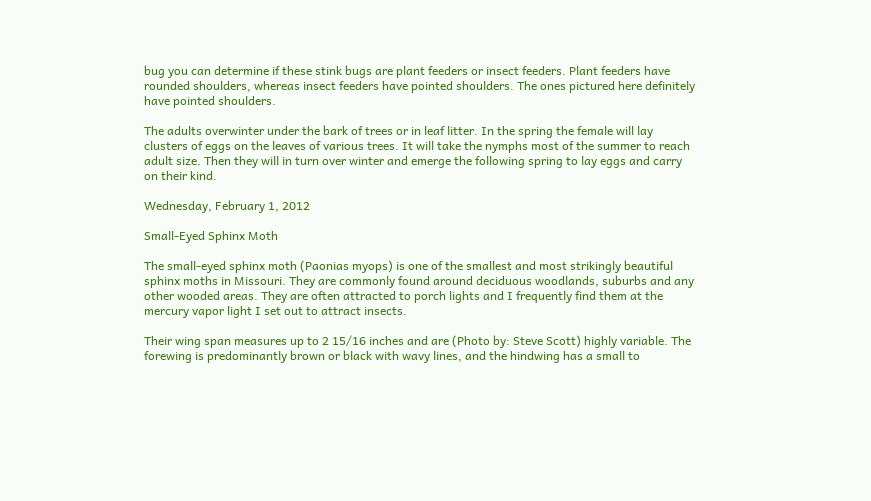bug you can determine if these stink bugs are plant feeders or insect feeders. Plant feeders have rounded shoulders, whereas insect feeders have pointed shoulders. The ones pictured here definitely have pointed shoulders.

The adults overwinter under the bark of trees or in leaf litter. In the spring the female will lay clusters of eggs on the leaves of various trees. It will take the nymphs most of the summer to reach adult size. Then they will in turn over winter and emerge the following spring to lay eggs and carry on their kind.

Wednesday, February 1, 2012

Small-Eyed Sphinx Moth

The small-eyed sphinx moth (Paonias myops) is one of the smallest and most strikingly beautiful sphinx moths in Missouri. They are commonly found around deciduous woodlands, suburbs and any other wooded areas. They are often attracted to porch lights and I frequently find them at the mercury vapor light I set out to attract insects.

Their wing span measures up to 2 15/16 inches and are (Photo by: Steve Scott) highly variable. The forewing is predominantly brown or black with wavy lines, and the hindwing has a small to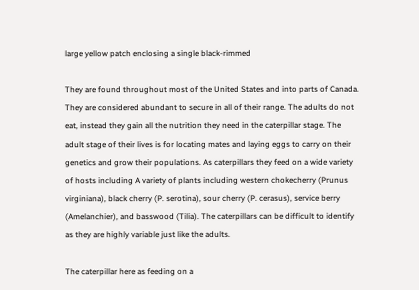large yellow patch enclosing a single black-rimmed

They are found throughout most of the United States and into parts of Canada. They are considered abundant to secure in all of their range. The adults do not eat, instead they gain all the nutrition they need in the caterpillar stage. The adult stage of their lives is for locating mates and laying eggs to carry on their genetics and grow their populations. As caterpillars they feed on a wide variety of hosts including A variety of plants including western chokecherry (Prunus virginiana), black cherry (P. serotina), sour cherry (P. cerasus), service berry (Amelanchier), and basswood (Tilia). The caterpillars can be difficult to identify as they are highly variable just like the adults.

The caterpillar here as feeding on a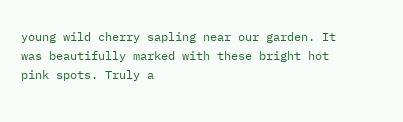young wild cherry sapling near our garden. It was beautifully marked with these bright hot pink spots. Truly a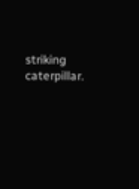striking caterpillar.